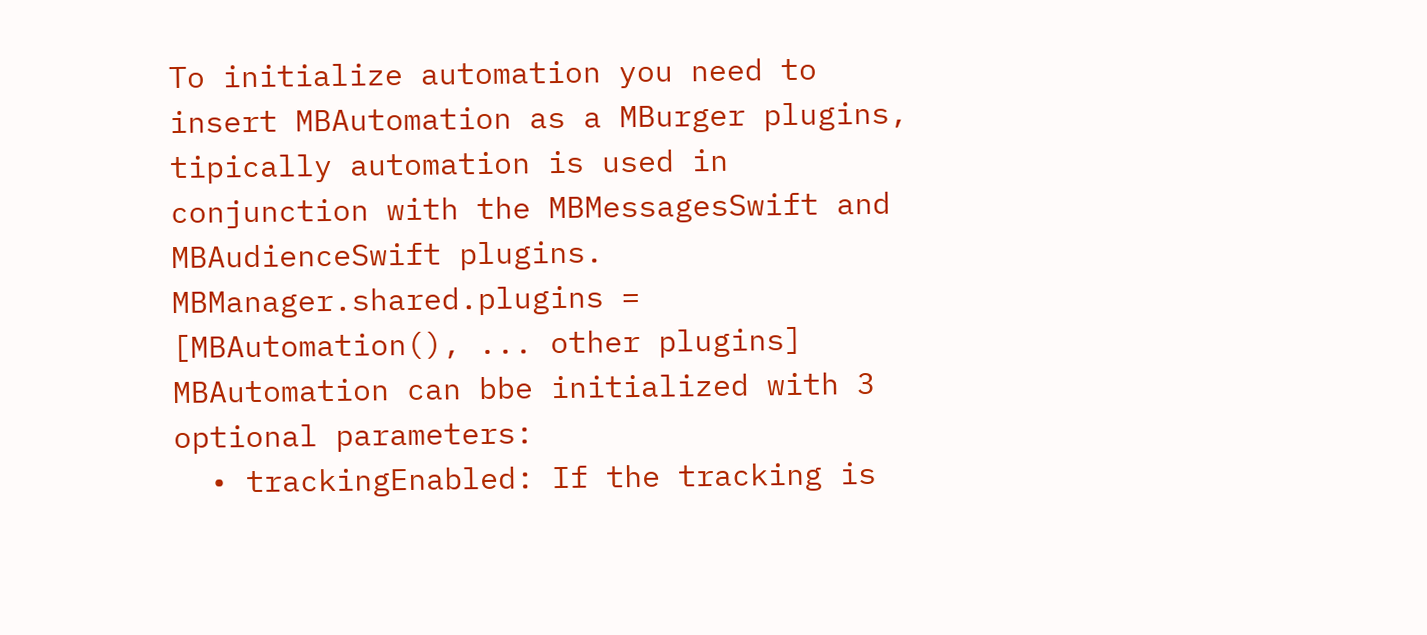To initialize automation you need to insert MBAutomation as a MBurger plugins, tipically automation is used in conjunction with the MBMessagesSwift and MBAudienceSwift plugins.
MBManager.shared.plugins = [MBAutomation(), ... other plugins]
MBAutomation can bbe initialized with 3 optional parameters:
  • trackingEnabled: If the tracking is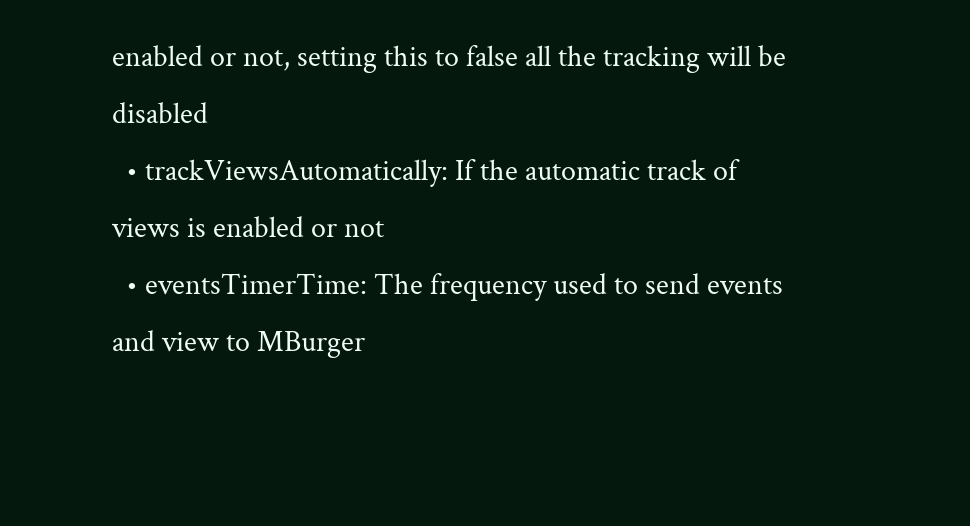enabled or not, setting this to false all the tracking will be disabled
  • trackViewsAutomatically: If the automatic track of views is enabled or not
  • eventsTimerTime: The frequency used to send events and view to MBurger